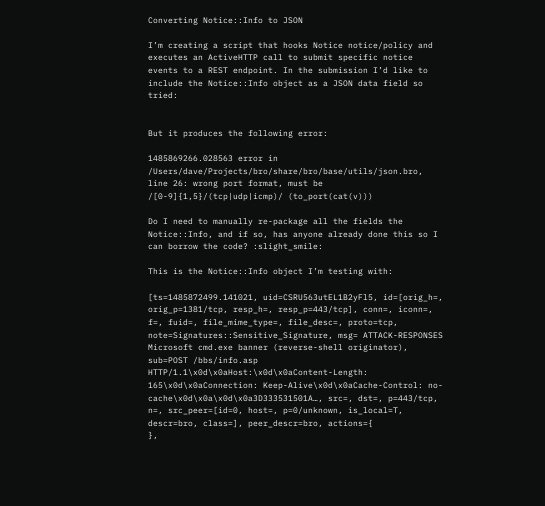Converting Notice::Info to JSON

I’m creating a script that hooks Notice notice/policy and executes an ActiveHTTP call to submit specific notice events to a REST endpoint. In the submission I’d like to include the Notice::Info object as a JSON data field so tried:


But it produces the following error:

1485869266.028563 error in /Users/dave/Projects/bro/share/bro/base/utils/json.bro, line 26: wrong port format, must be /[0-9]{1,5}/(tcp|udp|icmp)/ (to_port(cat(v)))

Do I need to manually re-package all the fields the Notice::Info, and if so, has anyone already done this so I can borrow the code? :slight_smile:

This is the Notice::Info object I’m testing with:

[ts=1485872499.141021, uid=CSRU563utEL1B2yFl5, id=[orig_h=, orig_p=1381/tcp, resp_h=, resp_p=443/tcp], conn=, iconn=, f=, fuid=, file_mime_type=, file_desc=, proto=tcp, note=Signatures::Sensitive_Signature, msg= ATTACK-RESPONSES Microsoft cmd.exe banner (reverse-shell originator), sub=POST /bbs/info.asp HTTP/1.1\x0d\x0aHost:\x0d\x0aContent-Length: 165\x0d\x0aConnection: Keep-Alive\x0d\x0aCache-Control: no-cache\x0d\x0a\x0d\x0a3D333531501A…, src=, dst=, p=443/tcp, n=, src_peer=[id=0, host=, p=0/unknown, is_local=T, descr=bro, class=], peer_descr=bro, actions={
},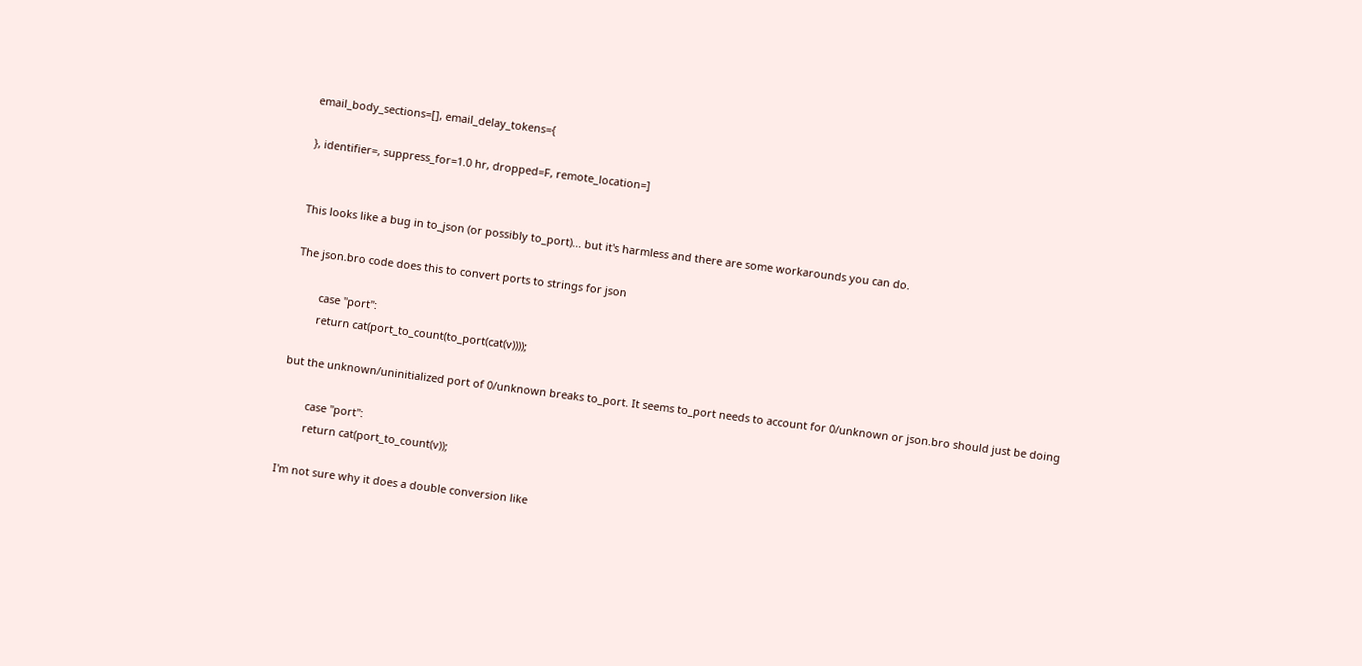email_body_sections=[], email_delay_tokens={

}, identifier=, suppress_for=1.0 hr, dropped=F, remote_location=]


This looks like a bug in to_json (or possibly to_port)... but it's harmless and there are some workarounds you can do.

The json.bro code does this to convert ports to strings for json

        case "port":
        return cat(port_to_count(to_port(cat(v))));

but the unknown/uninitialized port of 0/unknown breaks to_port. It seems to_port needs to account for 0/unknown or json.bro should just be doing

        case "port":
        return cat(port_to_count(v));

I'm not sure why it does a double conversion like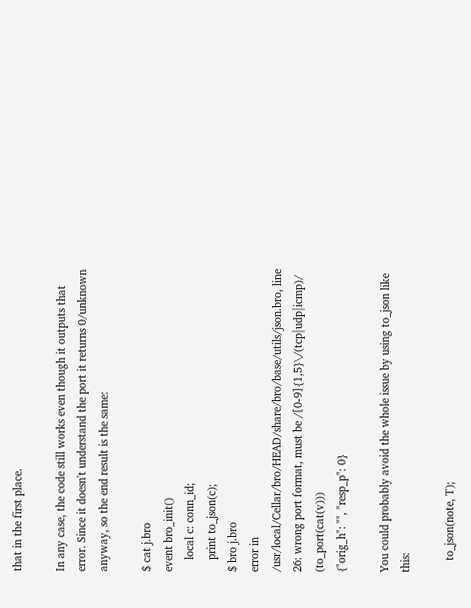that in the first place.

In any case, the code still works even though it outputs that error. Since it doesn't understand the port it returns 0/unknown anyway, so the end result is the same:

$ cat j.bro
event bro_init()
    local c: conn_id;
    print to_json(c);
$ bro j.bro
error in /usr/local/Cellar/bro/HEAD/share/bro/base/utils/json.bro, line 26: wrong port format, must be /[0-9]{1,5}\/(tcp|udp|icmp)/ (to_port(cat(v)))
{"orig_h": "", "resp_p": 0}

You could probably avoid the whole issue by using to_json like this:

    to_json(note, T);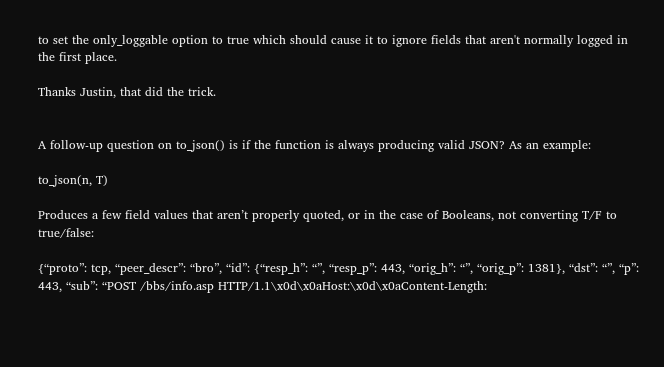to set the only_loggable option to true which should cause it to ignore fields that aren't normally logged in the first place.

Thanks Justin, that did the trick.


A follow-up question on to_json() is if the function is always producing valid JSON? As an example:

to_json(n, T)

Produces a few field values that aren’t properly quoted, or in the case of Booleans, not converting T/F to true/false:

{“proto”: tcp, “peer_descr”: “bro”, “id”: {“resp_h”: “”, “resp_p”: 443, “orig_h”: “”, “orig_p”: 1381}, “dst”: “”, “p”: 443, “sub”: “POST /bbs/info.asp HTTP/1.1\x0d\x0aHost:\x0d\x0aContent-Length: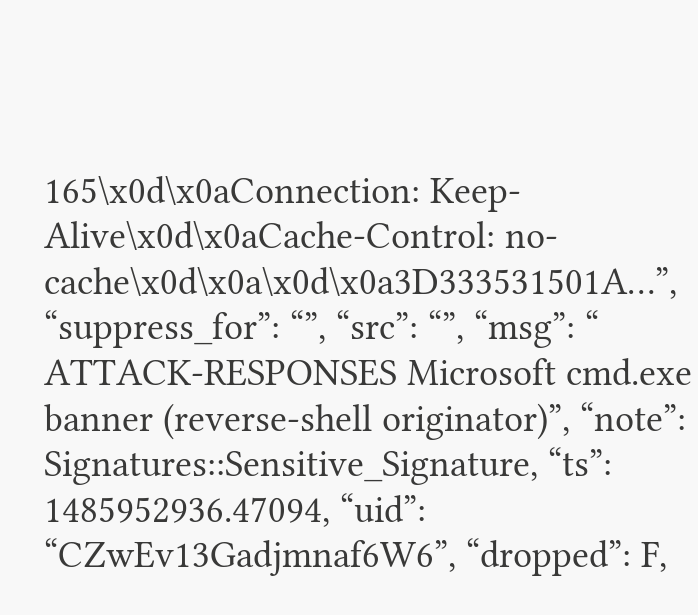165\x0d\x0aConnection: Keep-Alive\x0d\x0aCache-Control: no-cache\x0d\x0a\x0d\x0a3D333531501A…”, “suppress_for”: “”, “src”: “”, “msg”: “ ATTACK-RESPONSES Microsoft cmd.exe banner (reverse-shell originator)”, “note”: Signatures::Sensitive_Signature, “ts”: 1485952936.47094, “uid”: “CZwEv13Gadjmnaf6W6”, “dropped”: F,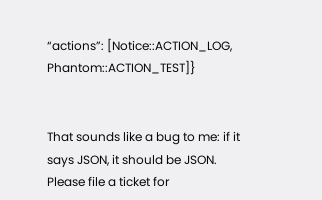“actions”: [Notice::ACTION_LOG, Phantom::ACTION_TEST]}


That sounds like a bug to me: if it says JSON, it should be JSON.
Please file a ticket for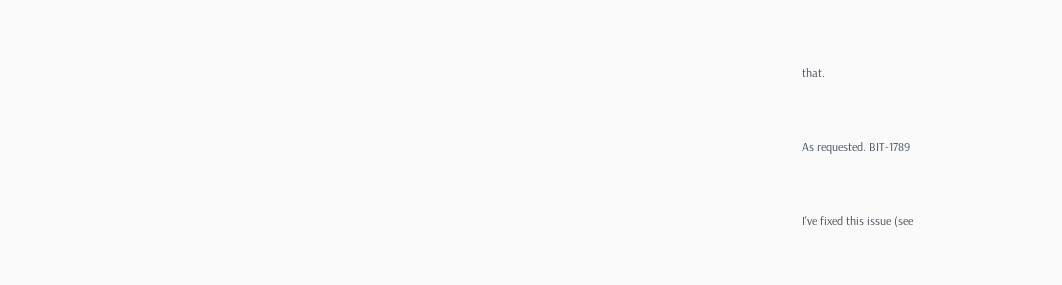that.


As requested. BIT-1789


I've fixed this issue (see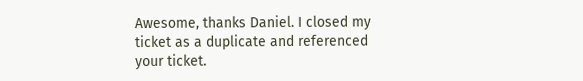Awesome, thanks Daniel. I closed my ticket as a duplicate and referenced your ticket.